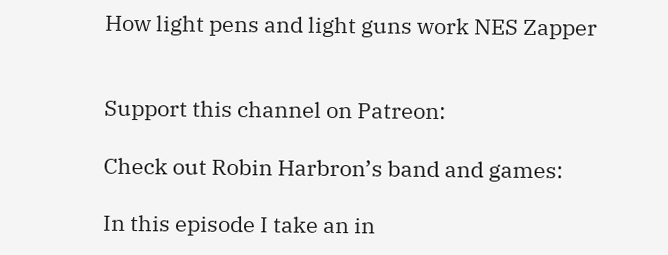How light pens and light guns work NES Zapper


Support this channel on Patreon:

Check out Robin Harbron’s band and games:

In this episode I take an in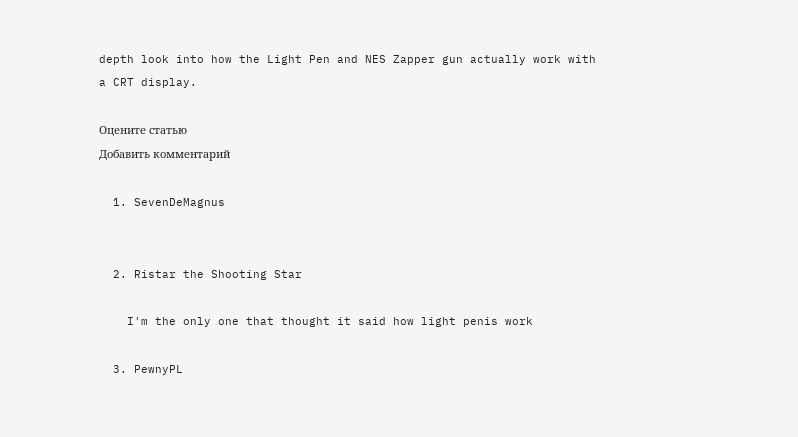depth look into how the Light Pen and NES Zapper gun actually work with a CRT display.

Оцените статью
Добавить комментарий

  1. SevenDeMagnus


  2. Ristar the Shooting Star

    I'm the only one that thought it said how light penis work

  3. PewnyPL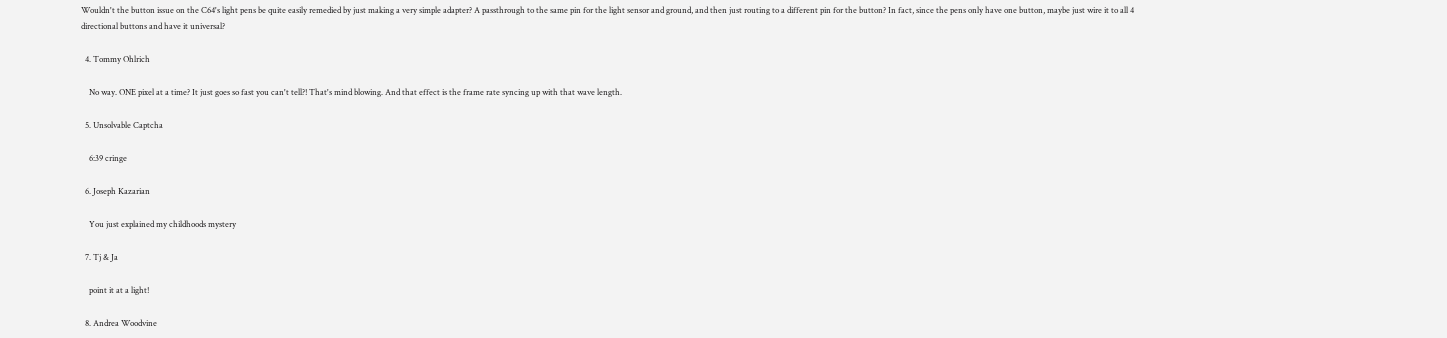Wouldn't the button issue on the C64's light pens be quite easily remedied by just making a very simple adapter? A passthrough to the same pin for the light sensor and ground, and then just routing to a different pin for the button? In fact, since the pens only have one button, maybe just wire it to all 4 directional buttons and have it universal?

  4. Tommy Ohlrich

    No way. ONE pixel at a time? It just goes so fast you can't tell?! That's mind blowing. And that effect is the frame rate syncing up with that wave length.

  5. Unsolvable Captcha

    6:39 cringe

  6. Joseph Kazarian

    You just explained my childhoods mystery

  7. Tj & Ja

    point it at a light!

  8. Andrea Woodvine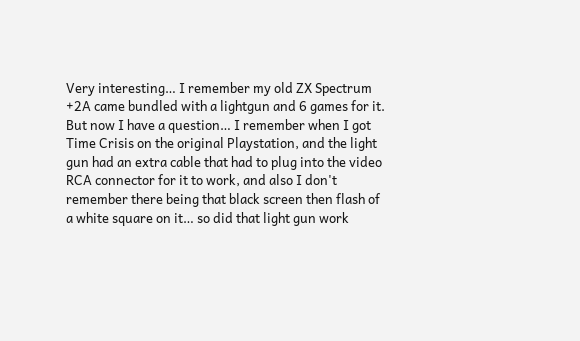Very interesting… I remember my old ZX Spectrum +2A came bundled with a lightgun and 6 games for it. But now I have a question… I remember when I got Time Crisis on the original Playstation, and the light gun had an extra cable that had to plug into the video RCA connector for it to work, and also I don't remember there being that black screen then flash of a white square on it… so did that light gun work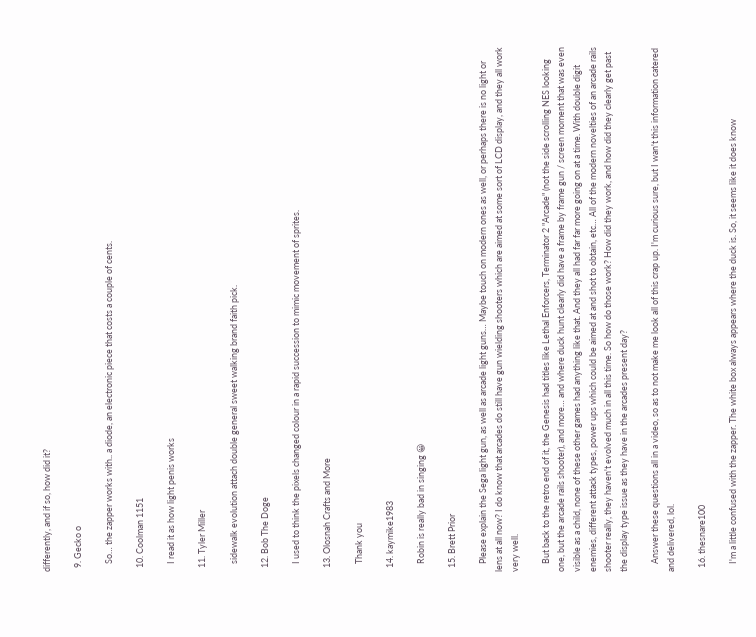differently, and if so, how did it?

  9. Gecko o

    So… the zapper works with.. a diode, an electronic piece that costs a couple of cents.

  10. Coolman 1151

    I read it as how light penis works

  11. Tyler Miller

    sidewalk evolution attach double general sweet walking brand faith pick.

  12. Bob The Doge

    I used to think the pixels changed colour in a rapid succession to mimic movement of sprites.

  13. Olosnah Crafts and More

    Thank you

  14. kaymike1983

    Robin is really bad in singing 😀

  15. Brett Prior

    Please explain the Sega light gun, as well as arcade light guns… Maybe touch on modern ones as well, or perhaps there is no light or lens at all now? I do know that arcades do still have gun wielding shooters which are aimed at some sort of LCD display, and they all work very well.

    But back to the retro end of it, the Genesis had titles like Lethal Enforcers, Terminator 2 "Arcade" (not the side scrolling NES looking one, but the arcade rails shooter), and more… and where duck hunt clearly did have a frame by frame gun / screen moment that was even visible as a child, none of these other games had anything like that. And they all had far far more going on at a time. With double digit enemies, different attack types, power ups which could be aimed at and shot to obtain, etc… All of the modern novelties of an arcade rails shooter really, they haven't evolved much in all this time. So how do those work? How did they work, and how did they clearly get past the display type issue as they have in the arcades present day?

    Answer these questions all in a video, so as to not make me look all of this crap up. I'm curious sure, but I wan't this information catered and delivered, lol.

  16. thesnare100

    I'm a little confused with the zapper. The white box always appears where the duck is. So, it seems like it does know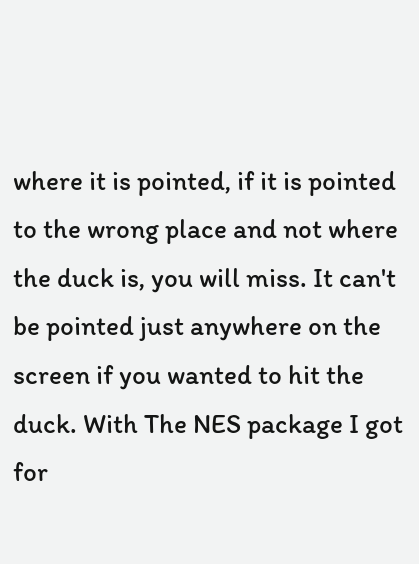where it is pointed, if it is pointed to the wrong place and not where the duck is, you will miss. It can't be pointed just anywhere on the screen if you wanted to hit the duck. With The NES package I got for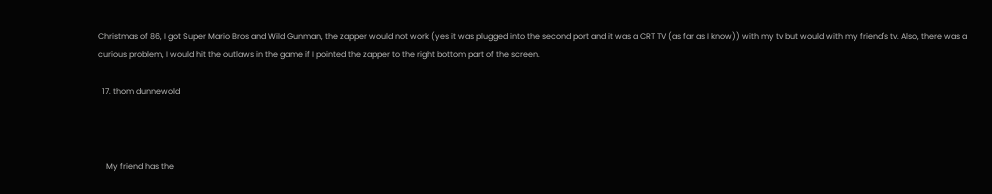Christmas of 86, I got Super Mario Bros and Wild Gunman, the zapper would not work (yes it was plugged into the second port and it was a CRT TV (as far as I know)) with my tv but would with my friend's tv. Also, there was a curious problem, I would hit the outlaws in the game if I pointed the zapper to the right bottom part of the screen.

  17. thom dunnewold



    My friend has the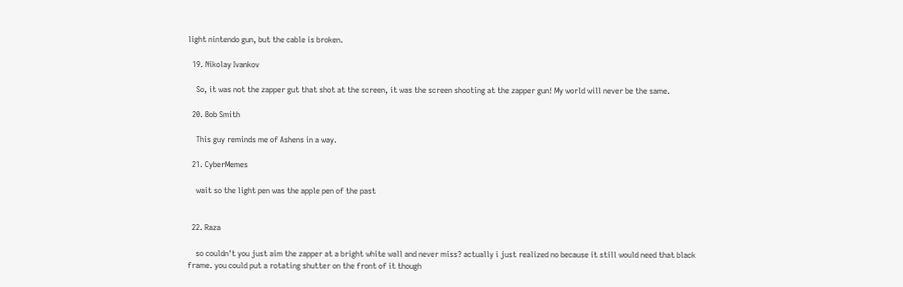light nintendo gun, but the cable is broken.

  19. Nikolay Ivankov

    So, it was not the zapper gut that shot at the screen, it was the screen shooting at the zapper gun! My world will never be the same.

  20. Bob Smith

    This guy reminds me of Ashens in a way.

  21. CyberMemes

    wait so the light pen was the apple pen of the past


  22. Raza

    so couldn't you just aim the zapper at a bright white wall and never miss? actually i just realized no because it still would need that black frame. you could put a rotating shutter on the front of it though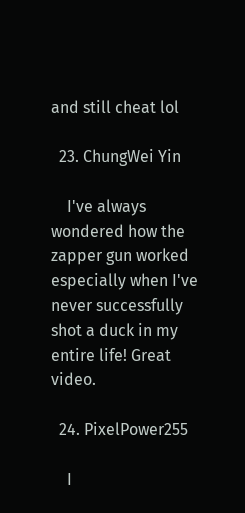and still cheat lol

  23. ChungWei Yin

    I've always wondered how the zapper gun worked especially when I've never successfully shot a duck in my entire life! Great video.

  24. PixelPower255

    I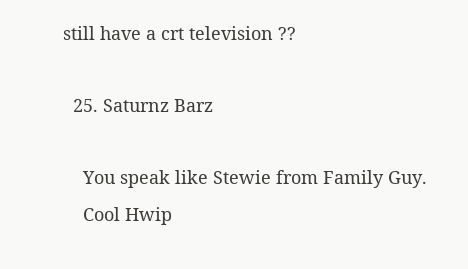still have a crt television ??

  25. Saturnz Barz

    You speak like Stewie from Family Guy.
    Cool Hwip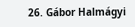26. Gábor Halmágyi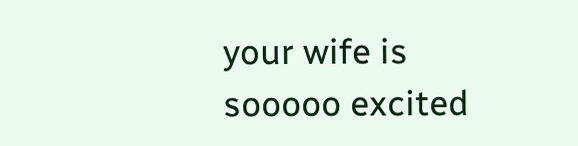your wife is sooooo excited